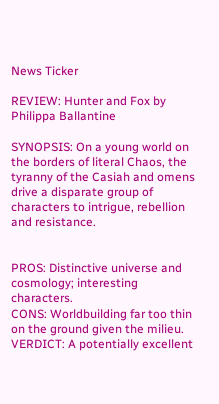News Ticker

REVIEW: Hunter and Fox by Philippa Ballantine

SYNOPSIS: On a young world on the borders of literal Chaos, the tyranny of the Casiah and omens drive a disparate group of characters to intrigue, rebellion and resistance.


PROS: Distinctive universe and cosmology; interesting characters.
CONS: Worldbuilding far too thin on the ground given the milieu.
VERDICT: A potentially excellent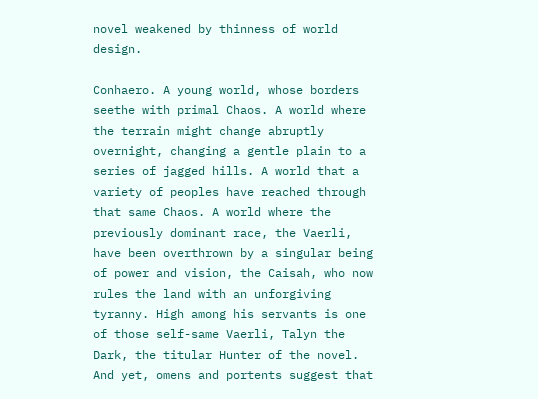novel weakened by thinness of world design.

Conhaero. A young world, whose borders seethe with primal Chaos. A world where the terrain might change abruptly overnight, changing a gentle plain to a series of jagged hills. A world that a variety of peoples have reached through that same Chaos. A world where the previously dominant race, the Vaerli, have been overthrown by a singular being of power and vision, the Caisah, who now rules the land with an unforgiving tyranny. High among his servants is one of those self-same Vaerli, Talyn the Dark, the titular Hunter of the novel. And yet, omens and portents suggest that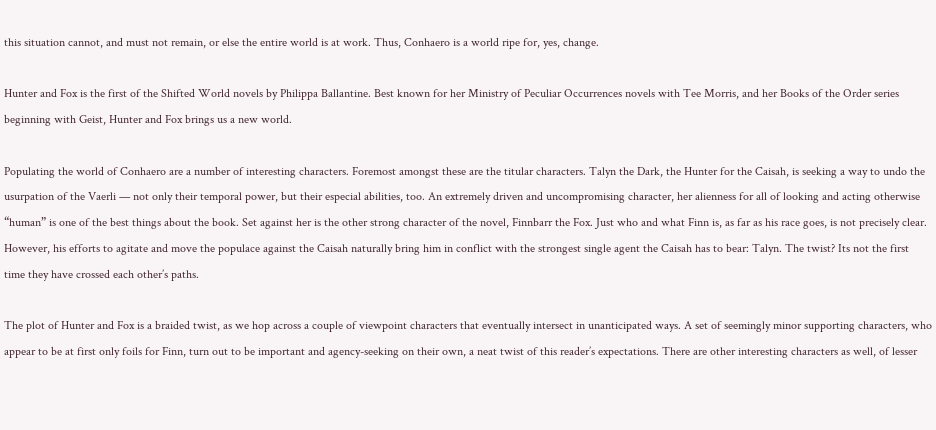this situation cannot, and must not remain, or else the entire world is at work. Thus, Conhaero is a world ripe for, yes, change.

Hunter and Fox is the first of the Shifted World novels by Philippa Ballantine. Best known for her Ministry of Peculiar Occurrences novels with Tee Morris, and her Books of the Order series beginning with Geist, Hunter and Fox brings us a new world.

Populating the world of Conhaero are a number of interesting characters. Foremost amongst these are the titular characters. Talyn the Dark, the Hunter for the Caisah, is seeking a way to undo the usurpation of the Vaerli — not only their temporal power, but their especial abilities, too. An extremely driven and uncompromising character, her alienness for all of looking and acting otherwise “human” is one of the best things about the book. Set against her is the other strong character of the novel, Finnbarr the Fox. Just who and what Finn is, as far as his race goes, is not precisely clear. However, his efforts to agitate and move the populace against the Caisah naturally bring him in conflict with the strongest single agent the Caisah has to bear: Talyn. The twist? Its not the first time they have crossed each other’s paths.

The plot of Hunter and Fox is a braided twist, as we hop across a couple of viewpoint characters that eventually intersect in unanticipated ways. A set of seemingly minor supporting characters, who appear to be at first only foils for Finn, turn out to be important and agency-seeking on their own, a neat twist of this reader’s expectations. There are other interesting characters as well, of lesser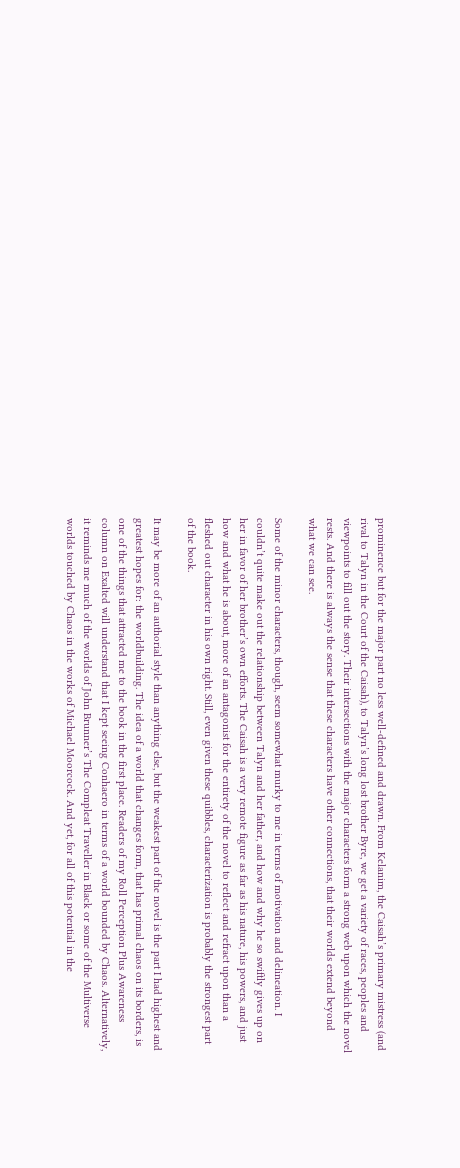prominence but for the major part no less well-defined and drawn. From Kelanim, the Caisah’s primary mistress (and rival to Talyn in the Court of the Caisah), to Talyn’s long lost brother Byre, we get a variety of races, peoples and viewpoints to fill out the story. Their intersections with the major characters form a strong web upon which the novel rests. And there is always the sense that these characters have other connections, that their worlds extend beyond what we can see.

Some of the minor characters, though, seem somewhat murky to me in terms of motivation and delineation. I couldn’t quite make out the relationship between Talyn and her father, and how and why he so swiftly gives up on her in favor of her brother’s own efforts. The Caisah is a very remote figure as far as his nature, his powers, and just how and what he is about, more of an antagonist for the entirety of the novel to reflect and refract upon than a fleshed out character in his own right. Still, even given these quibbles, characterization is probably the strongest part of the book.

It may be more of an authorial style than anything else, but the weakest part of the novel is the part I had highest and greatest hopes for: the worldbuilding. The idea of a world that changes form, that has primal chaos on its borders, is one of the things that attracted me to the book in the first place. Readers of my Roll Perception Plus Awareness column on Exalted will understand that I kept seeing Conhaero in terms of a world bounded by Chaos. Alternatively, it reminds me much of the worlds of John Brunner’s The Compleat Traveller in Black or some of the Multiverse worlds touched by Chaos in the works of Michael Moorcock. And yet, for all of this potential in the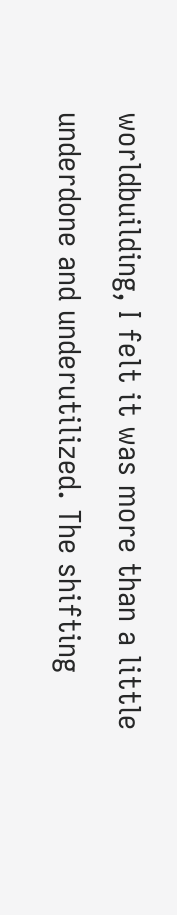worldbuilding, I felt it was more than a little underdone and underutilized. The shifting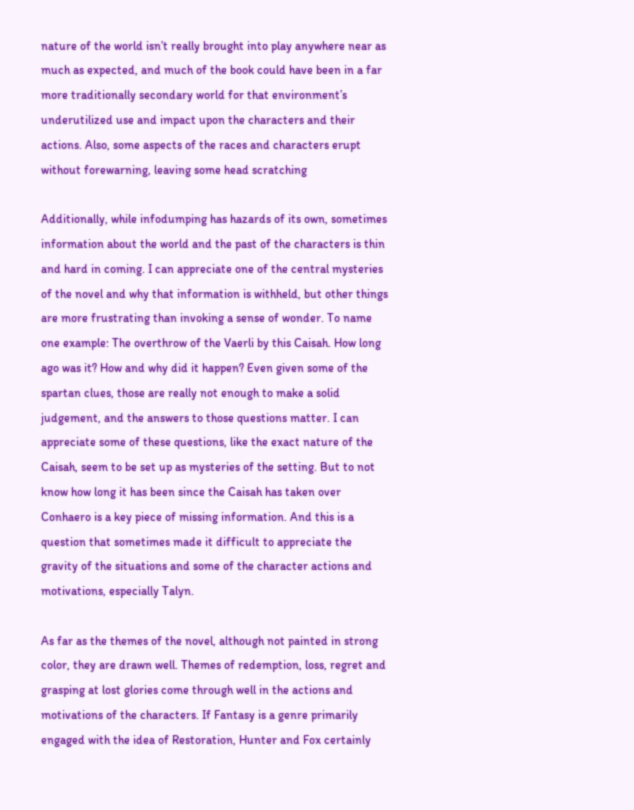nature of the world isn’t really brought into play anywhere near as much as expected, and much of the book could have been in a far more traditionally secondary world for that environment’s underutilized use and impact upon the characters and their actions. Also, some aspects of the races and characters erupt without forewarning, leaving some head scratching

Additionally, while infodumping has hazards of its own, sometimes information about the world and the past of the characters is thin and hard in coming. I can appreciate one of the central mysteries of the novel and why that information is withheld, but other things are more frustrating than invoking a sense of wonder. To name one example: The overthrow of the Vaerli by this Caisah. How long ago was it? How and why did it happen? Even given some of the spartan clues, those are really not enough to make a solid judgement, and the answers to those questions matter. I can appreciate some of these questions, like the exact nature of the Caisah, seem to be set up as mysteries of the setting. But to not know how long it has been since the Caisah has taken over Conhaero is a key piece of missing information. And this is a question that sometimes made it difficult to appreciate the gravity of the situations and some of the character actions and motivations, especially Talyn.

As far as the themes of the novel, although not painted in strong color, they are drawn well. Themes of redemption, loss, regret and grasping at lost glories come through well in the actions and motivations of the characters. If Fantasy is a genre primarily engaged with the idea of Restoration, Hunter and Fox certainly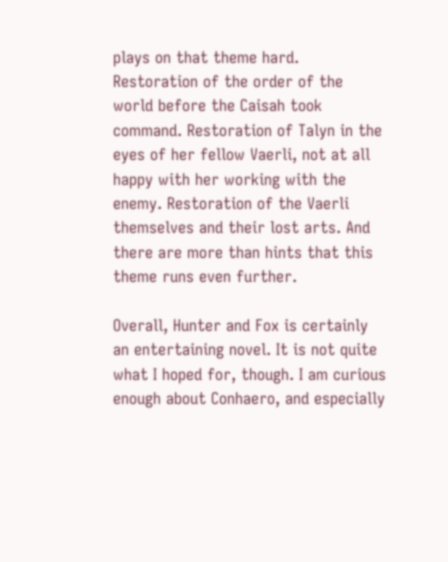plays on that theme hard. Restoration of the order of the world before the Caisah took command. Restoration of Talyn in the eyes of her fellow Vaerli, not at all happy with her working with the enemy. Restoration of the Vaerli themselves and their lost arts. And there are more than hints that this theme runs even further.

Overall, Hunter and Fox is certainly an entertaining novel. It is not quite what I hoped for, though. I am curious enough about Conhaero, and especially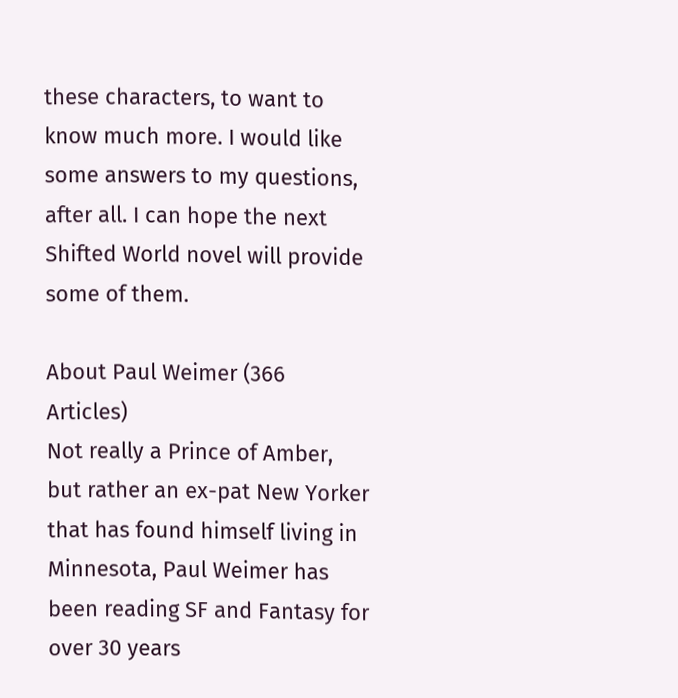these characters, to want to know much more. I would like some answers to my questions, after all. I can hope the next Shifted World novel will provide some of them.

About Paul Weimer (366 Articles)
Not really a Prince of Amber, but rather an ex-pat New Yorker that has found himself living in Minnesota, Paul Weimer has been reading SF and Fantasy for over 30 years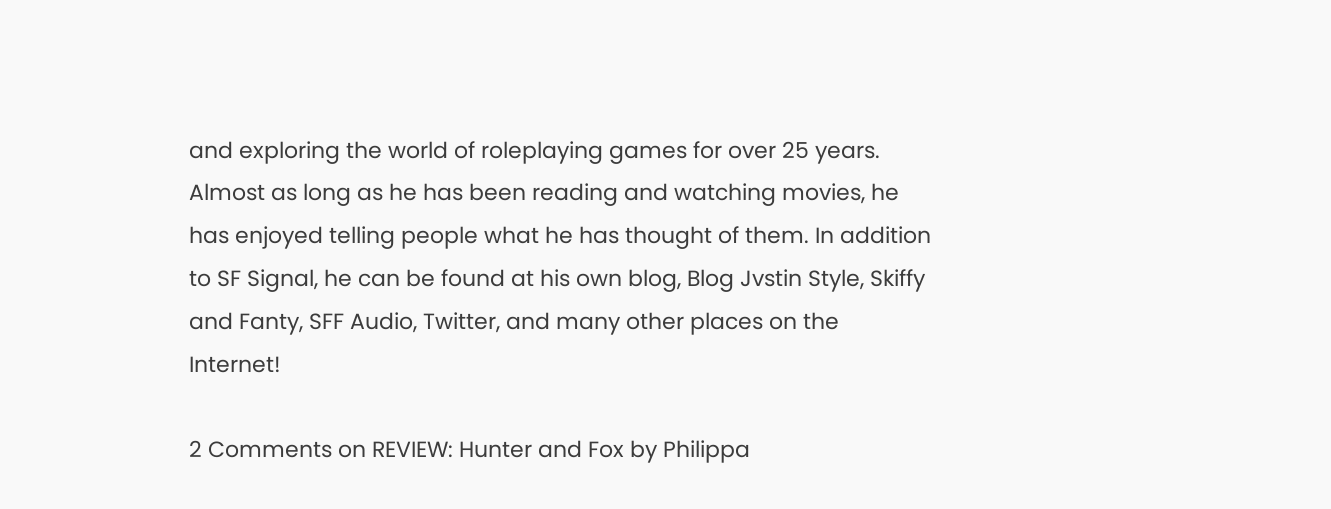and exploring the world of roleplaying games for over 25 years. Almost as long as he has been reading and watching movies, he has enjoyed telling people what he has thought of them. In addition to SF Signal, he can be found at his own blog, Blog Jvstin Style, Skiffy and Fanty, SFF Audio, Twitter, and many other places on the Internet!

2 Comments on REVIEW: Hunter and Fox by Philippa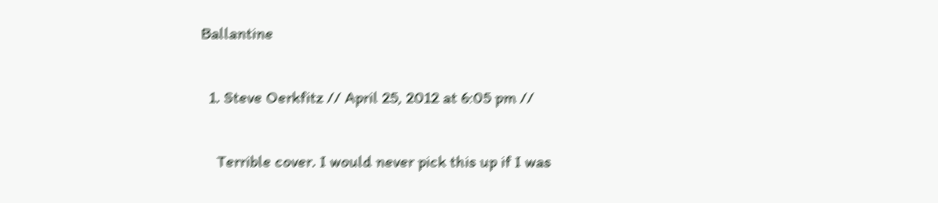Ballantine

  1. Steve Oerkfitz // April 25, 2012 at 6:05 pm //

    Terrible cover. I would never pick this up if I was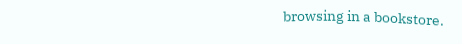browsing in a bookstore.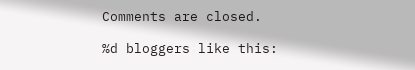Comments are closed.

%d bloggers like this: